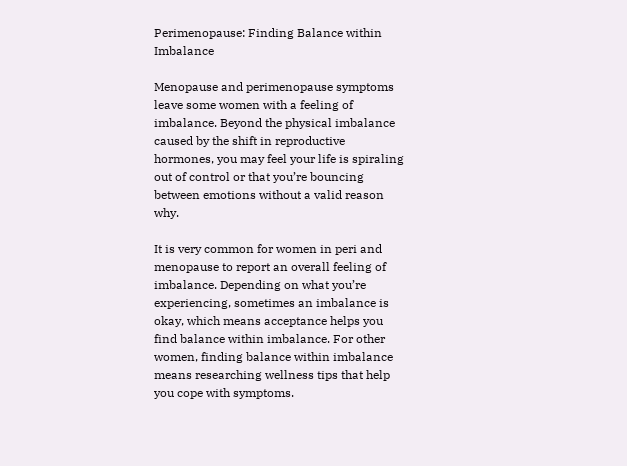Perimenopause: Finding Balance within Imbalance

Menopause and perimenopause symptoms leave some women with a feeling of imbalance. Beyond the physical imbalance caused by the shift in reproductive hormones, you may feel your life is spiraling out of control or that you’re bouncing between emotions without a valid reason why.

It is very common for women in peri and menopause to report an overall feeling of imbalance. Depending on what you’re experiencing, sometimes an imbalance is okay, which means acceptance helps you find balance within imbalance. For other women, finding balance within imbalance means researching wellness tips that help you cope with symptoms.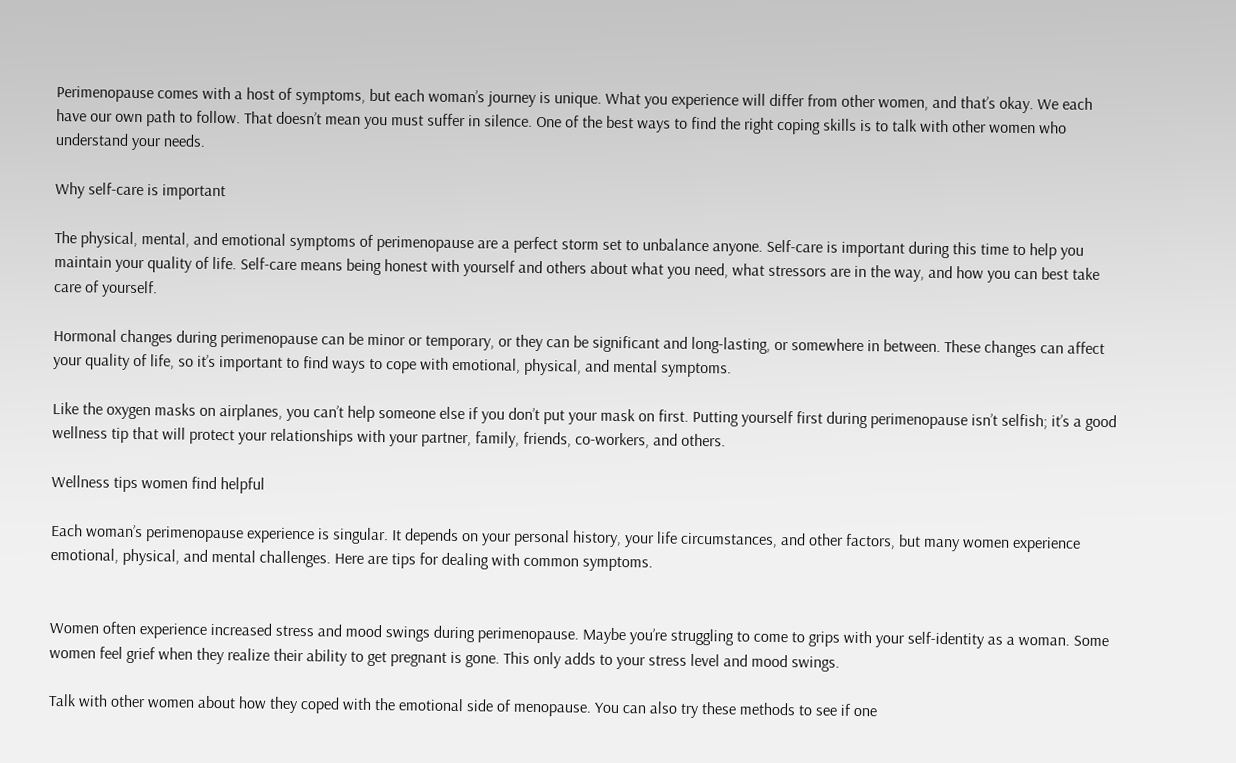Perimenopause comes with a host of symptoms, but each woman’s journey is unique. What you experience will differ from other women, and that’s okay. We each have our own path to follow. That doesn’t mean you must suffer in silence. One of the best ways to find the right coping skills is to talk with other women who understand your needs.

Why self-care is important

The physical, mental, and emotional symptoms of perimenopause are a perfect storm set to unbalance anyone. Self-care is important during this time to help you maintain your quality of life. Self-care means being honest with yourself and others about what you need, what stressors are in the way, and how you can best take care of yourself.

Hormonal changes during perimenopause can be minor or temporary, or they can be significant and long-lasting, or somewhere in between. These changes can affect your quality of life, so it’s important to find ways to cope with emotional, physical, and mental symptoms.

Like the oxygen masks on airplanes, you can’t help someone else if you don’t put your mask on first. Putting yourself first during perimenopause isn’t selfish; it’s a good wellness tip that will protect your relationships with your partner, family, friends, co-workers, and others.

Wellness tips women find helpful

Each woman’s perimenopause experience is singular. It depends on your personal history, your life circumstances, and other factors, but many women experience emotional, physical, and mental challenges. Here are tips for dealing with common symptoms.


Women often experience increased stress and mood swings during perimenopause. Maybe you’re struggling to come to grips with your self-identity as a woman. Some women feel grief when they realize their ability to get pregnant is gone. This only adds to your stress level and mood swings.

Talk with other women about how they coped with the emotional side of menopause. You can also try these methods to see if one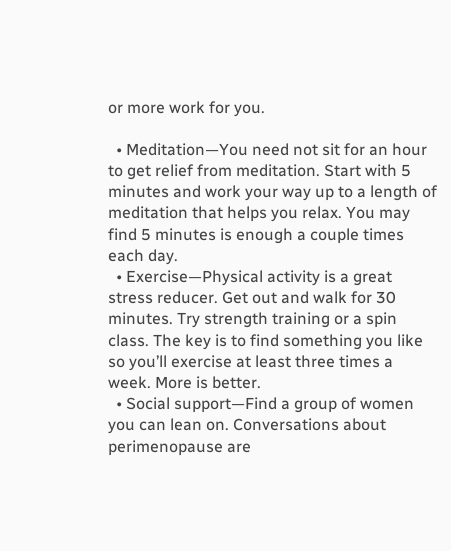or more work for you.

  • Meditation—You need not sit for an hour to get relief from meditation. Start with 5 minutes and work your way up to a length of meditation that helps you relax. You may find 5 minutes is enough a couple times each day.
  • Exercise—Physical activity is a great stress reducer. Get out and walk for 30 minutes. Try strength training or a spin class. The key is to find something you like so you’ll exercise at least three times a week. More is better.
  • Social support—Find a group of women you can lean on. Conversations about perimenopause are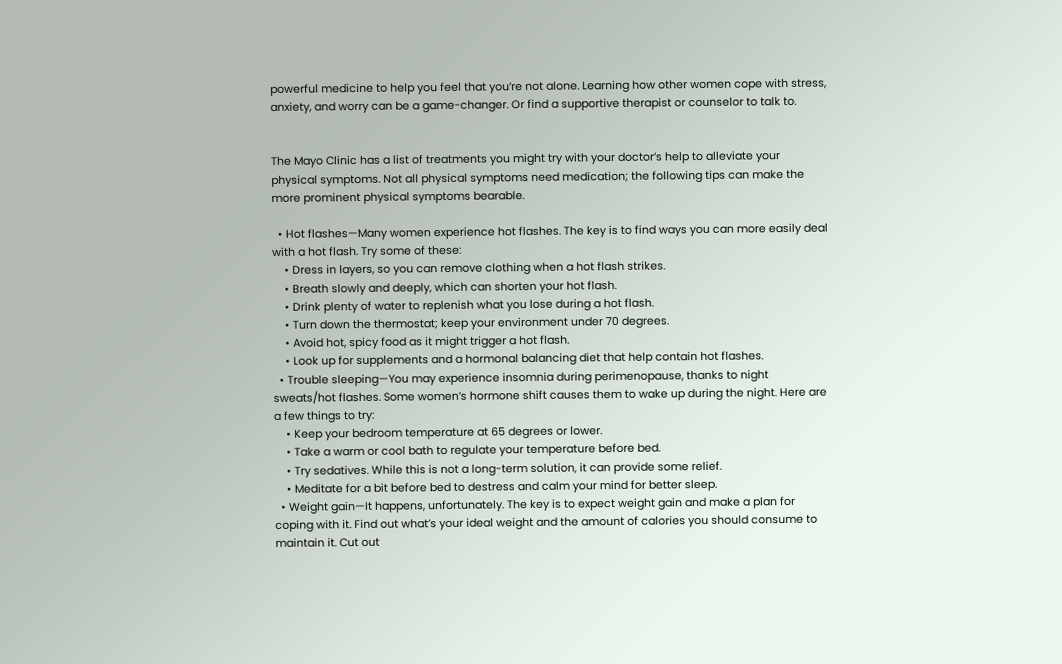powerful medicine to help you feel that you’re not alone. Learning how other women cope with stress, anxiety, and worry can be a game-changer. Or find a supportive therapist or counselor to talk to.


The Mayo Clinic has a list of treatments you might try with your doctor’s help to alleviate your physical symptoms. Not all physical symptoms need medication; the following tips can make the more prominent physical symptoms bearable.

  • Hot flashes—Many women experience hot flashes. The key is to find ways you can more easily deal with a hot flash. Try some of these:
    • Dress in layers, so you can remove clothing when a hot flash strikes.
    • Breath slowly and deeply, which can shorten your hot flash.
    • Drink plenty of water to replenish what you lose during a hot flash.
    • Turn down the thermostat; keep your environment under 70 degrees.
    • Avoid hot, spicy food as it might trigger a hot flash.
    • Look up for supplements and a hormonal balancing diet that help contain hot flashes.
  • Trouble sleeping—You may experience insomnia during perimenopause, thanks to night sweats/hot flashes. Some women’s hormone shift causes them to wake up during the night. Here are a few things to try:
    • Keep your bedroom temperature at 65 degrees or lower.
    • Take a warm or cool bath to regulate your temperature before bed.
    • Try sedatives. While this is not a long-term solution, it can provide some relief.
    • Meditate for a bit before bed to destress and calm your mind for better sleep.
  • Weight gain—It happens, unfortunately. The key is to expect weight gain and make a plan for coping with it. Find out what’s your ideal weight and the amount of calories you should consume to maintain it. Cut out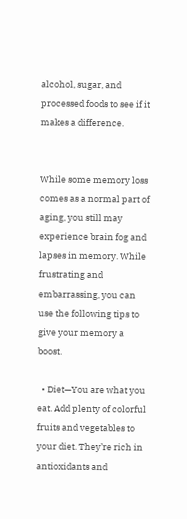alcohol, sugar, and processed foods to see if it makes a difference.


While some memory loss comes as a normal part of aging, you still may experience brain fog and lapses in memory. While frustrating and embarrassing, you can use the following tips to give your memory a boost.

  • Diet—You are what you eat. Add plenty of colorful fruits and vegetables to your diet. They’re rich in antioxidants and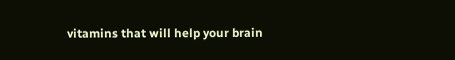vitamins that will help your brain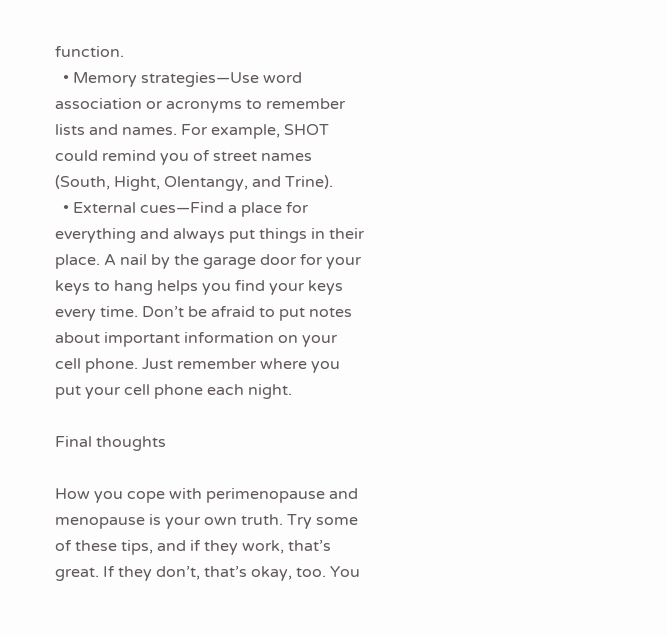function.
  • Memory strategies—Use word association or acronyms to remember lists and names. For example, SHOT could remind you of street names (South, Hight, Olentangy, and Trine).
  • External cues—Find a place for everything and always put things in their place. A nail by the garage door for your keys to hang helps you find your keys every time. Don’t be afraid to put notes about important information on your cell phone. Just remember where you put your cell phone each night.

Final thoughts

How you cope with perimenopause and menopause is your own truth. Try some of these tips, and if they work, that’s great. If they don’t, that’s okay, too. You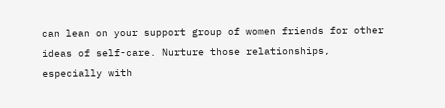can lean on your support group of women friends for other ideas of self-care. Nurture those relationships, especially with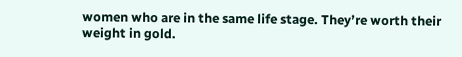women who are in the same life stage. They’re worth their weight in gold.